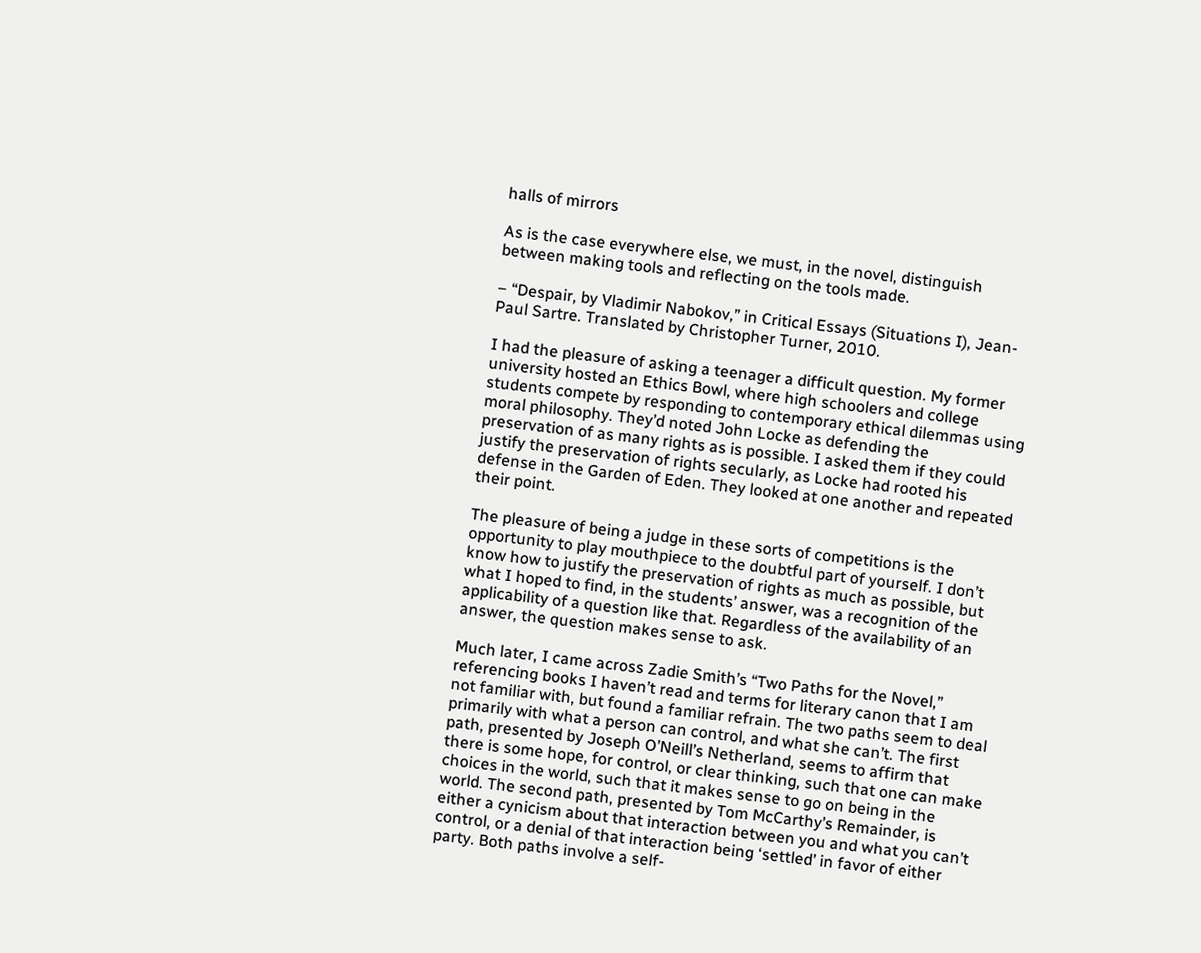halls of mirrors

As is the case everywhere else, we must, in the novel, distinguish between making tools and reflecting on the tools made.

– “Despair, by Vladimir Nabokov,” in Critical Essays (Situations I), Jean-Paul Sartre. Translated by Christopher Turner, 2010.

I had the pleasure of asking a teenager a difficult question. My former university hosted an Ethics Bowl, where high schoolers and college students compete by responding to contemporary ethical dilemmas using moral philosophy. They’d noted John Locke as defending the preservation of as many rights as is possible. I asked them if they could justify the preservation of rights secularly, as Locke had rooted his defense in the Garden of Eden. They looked at one another and repeated their point.

The pleasure of being a judge in these sorts of competitions is the opportunity to play mouthpiece to the doubtful part of yourself. I don’t know how to justify the preservation of rights as much as possible, but what I hoped to find, in the students’ answer, was a recognition of the applicability of a question like that. Regardless of the availability of an answer, the question makes sense to ask.

Much later, I came across Zadie Smith’s “Two Paths for the Novel,” referencing books I haven’t read and terms for literary canon that I am not familiar with, but found a familiar refrain. The two paths seem to deal primarily with what a person can control, and what she can’t. The first path, presented by Joseph O’Neill’s Netherland, seems to affirm that there is some hope, for control, or clear thinking, such that one can make choices in the world, such that it makes sense to go on being in the world. The second path, presented by Tom McCarthy’s Remainder, is either a cynicism about that interaction between you and what you can’t control, or a denial of that interaction being ‘settled’ in favor of either party. Both paths involve a self-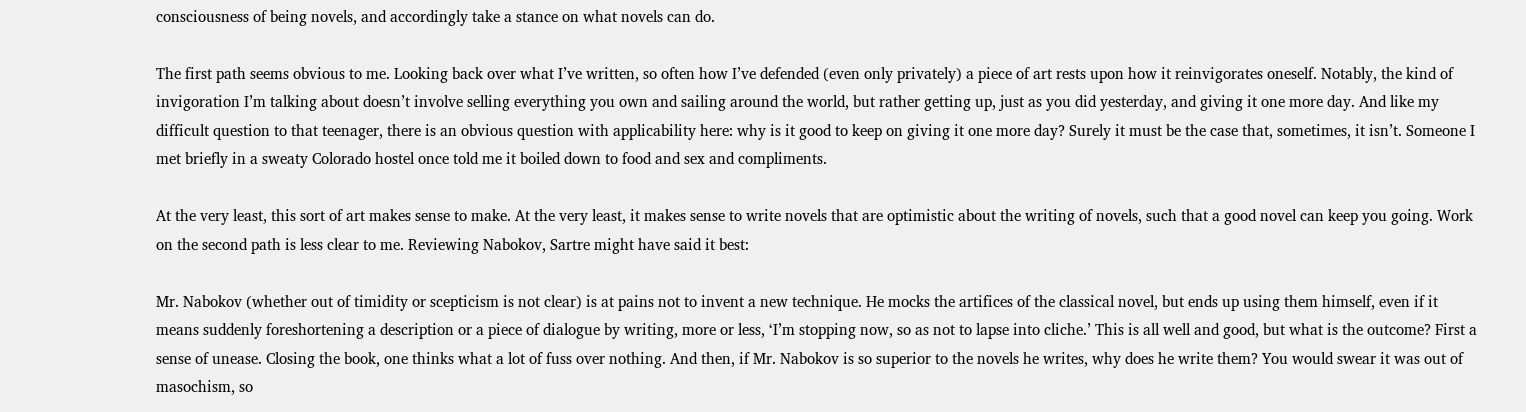consciousness of being novels, and accordingly take a stance on what novels can do.

The first path seems obvious to me. Looking back over what I’ve written, so often how I’ve defended (even only privately) a piece of art rests upon how it reinvigorates oneself. Notably, the kind of invigoration I’m talking about doesn’t involve selling everything you own and sailing around the world, but rather getting up, just as you did yesterday, and giving it one more day. And like my difficult question to that teenager, there is an obvious question with applicability here: why is it good to keep on giving it one more day? Surely it must be the case that, sometimes, it isn’t. Someone I met briefly in a sweaty Colorado hostel once told me it boiled down to food and sex and compliments.

At the very least, this sort of art makes sense to make. At the very least, it makes sense to write novels that are optimistic about the writing of novels, such that a good novel can keep you going. Work on the second path is less clear to me. Reviewing Nabokov, Sartre might have said it best:

Mr. Nabokov (whether out of timidity or scepticism is not clear) is at pains not to invent a new technique. He mocks the artifices of the classical novel, but ends up using them himself, even if it means suddenly foreshortening a description or a piece of dialogue by writing, more or less, ‘I’m stopping now, so as not to lapse into cliche.’ This is all well and good, but what is the outcome? First a sense of unease. Closing the book, one thinks what a lot of fuss over nothing. And then, if Mr. Nabokov is so superior to the novels he writes, why does he write them? You would swear it was out of masochism, so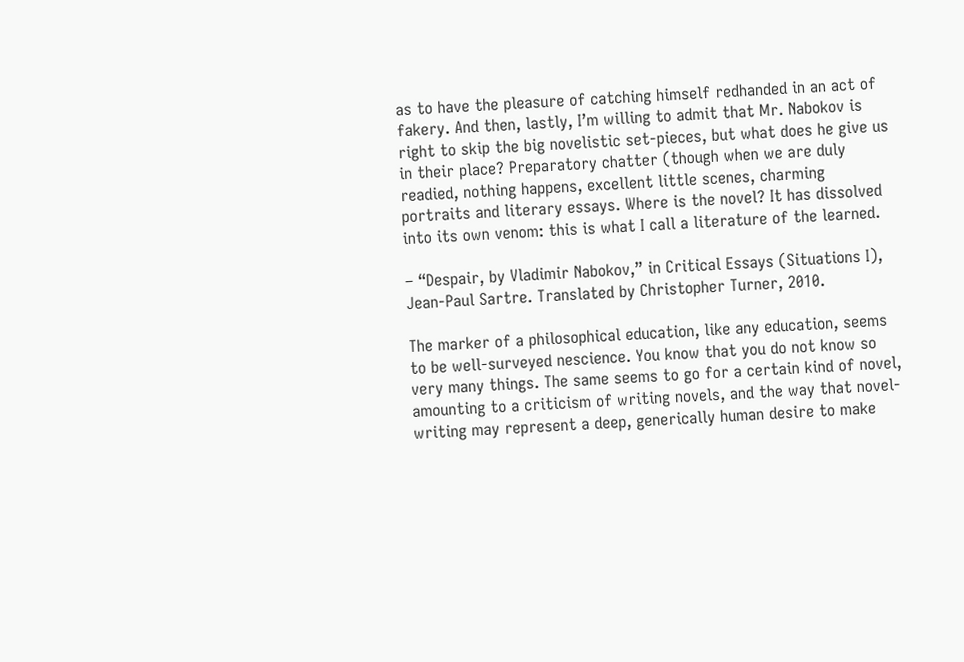as to have the pleasure of catching himself redhanded in an act of fakery. And then, lastly, I’m willing to admit that Mr. Nabokov is right to skip the big novelistic set-pieces, but what does he give us in their place? Preparatory chatter (though when we are duly readied, nothing happens, excellent little scenes, charming portraits and literary essays. Where is the novel? It has dissolved into its own venom: this is what I call a literature of the learned.

– “Despair, by Vladimir Nabokov,” in Critical Essays (Situations I), Jean-Paul Sartre. Translated by Christopher Turner, 2010.

The marker of a philosophical education, like any education, seems to be well-surveyed nescience. You know that you do not know so very many things. The same seems to go for a certain kind of novel, amounting to a criticism of writing novels, and the way that novel-writing may represent a deep, generically human desire to make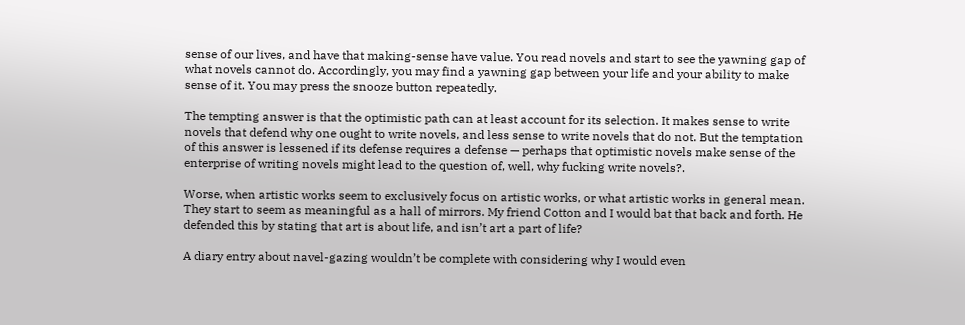sense of our lives, and have that making-sense have value. You read novels and start to see the yawning gap of what novels cannot do. Accordingly, you may find a yawning gap between your life and your ability to make sense of it. You may press the snooze button repeatedly.

The tempting answer is that the optimistic path can at least account for its selection. It makes sense to write novels that defend why one ought to write novels, and less sense to write novels that do not. But the temptation of this answer is lessened if its defense requires a defense — perhaps that optimistic novels make sense of the enterprise of writing novels might lead to the question of, well, why fucking write novels?.

Worse, when artistic works seem to exclusively focus on artistic works, or what artistic works in general mean. They start to seem as meaningful as a hall of mirrors. My friend Cotton and I would bat that back and forth. He defended this by stating that art is about life, and isn’t art a part of life?

A diary entry about navel-gazing wouldn’t be complete with considering why I would even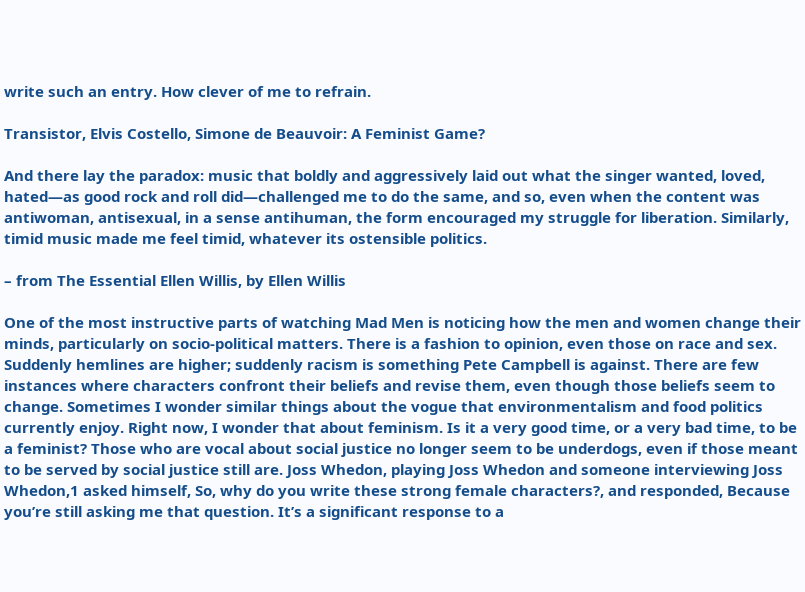write such an entry. How clever of me to refrain.

Transistor, Elvis Costello, Simone de Beauvoir: A Feminist Game?

And there lay the paradox: music that boldly and aggressively laid out what the singer wanted, loved, hated—as good rock and roll did—challenged me to do the same, and so, even when the content was antiwoman, antisexual, in a sense antihuman, the form encouraged my struggle for liberation. Similarly, timid music made me feel timid, whatever its ostensible politics.

– from The Essential Ellen Willis, by Ellen Willis

One of the most instructive parts of watching Mad Men is noticing how the men and women change their minds, particularly on socio-political matters. There is a fashion to opinion, even those on race and sex. Suddenly hemlines are higher; suddenly racism is something Pete Campbell is against. There are few instances where characters confront their beliefs and revise them, even though those beliefs seem to change. Sometimes I wonder similar things about the vogue that environmentalism and food politics currently enjoy. Right now, I wonder that about feminism. Is it a very good time, or a very bad time, to be a feminist? Those who are vocal about social justice no longer seem to be underdogs, even if those meant to be served by social justice still are. Joss Whedon, playing Joss Whedon and someone interviewing Joss Whedon,1 asked himself, So, why do you write these strong female characters?, and responded, Because you’re still asking me that question. It’s a significant response to a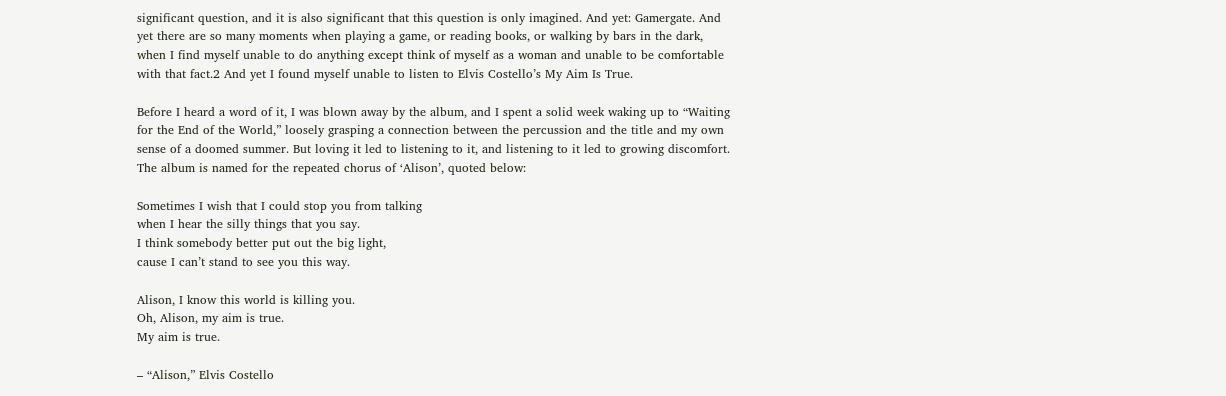significant question, and it is also significant that this question is only imagined. And yet: Gamergate. And yet there are so many moments when playing a game, or reading books, or walking by bars in the dark, when I find myself unable to do anything except think of myself as a woman and unable to be comfortable with that fact.2 And yet I found myself unable to listen to Elvis Costello’s My Aim Is True.

Before I heard a word of it, I was blown away by the album, and I spent a solid week waking up to “Waiting for the End of the World,” loosely grasping a connection between the percussion and the title and my own sense of a doomed summer. But loving it led to listening to it, and listening to it led to growing discomfort. The album is named for the repeated chorus of ‘Alison’, quoted below:

Sometimes I wish that I could stop you from talking
when I hear the silly things that you say.
I think somebody better put out the big light,
cause I can’t stand to see you this way.

Alison, I know this world is killing you.
Oh, Alison, my aim is true.
My aim is true.

– “Alison,” Elvis Costello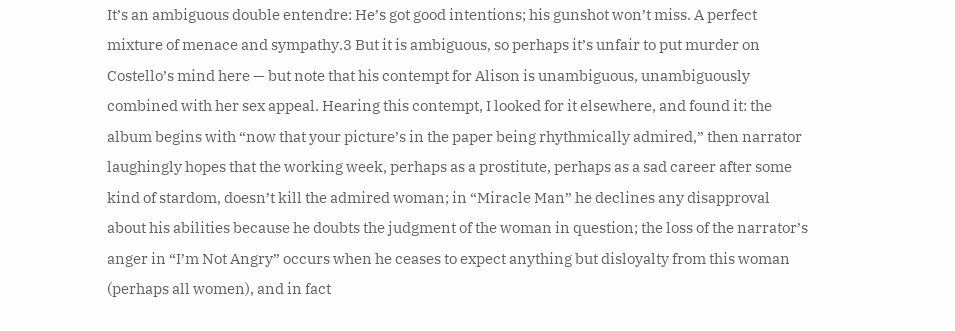It’s an ambiguous double entendre: He’s got good intentions; his gunshot won’t miss. A perfect mixture of menace and sympathy.3 But it is ambiguous, so perhaps it’s unfair to put murder on Costello’s mind here — but note that his contempt for Alison is unambiguous, unambiguously combined with her sex appeal. Hearing this contempt, I looked for it elsewhere, and found it: the album begins with “now that your picture’s in the paper being rhythmically admired,” then narrator laughingly hopes that the working week, perhaps as a prostitute, perhaps as a sad career after some kind of stardom, doesn’t kill the admired woman; in “Miracle Man” he declines any disapproval about his abilities because he doubts the judgment of the woman in question; the loss of the narrator’s anger in “I’m Not Angry” occurs when he ceases to expect anything but disloyalty from this woman (perhaps all women), and in fact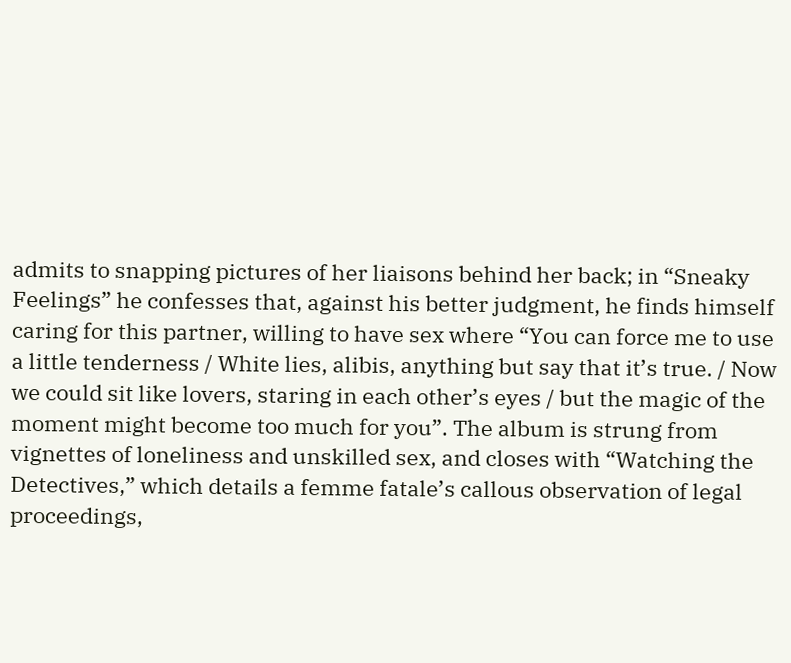admits to snapping pictures of her liaisons behind her back; in “Sneaky Feelings” he confesses that, against his better judgment, he finds himself caring for this partner, willing to have sex where “You can force me to use a little tenderness / White lies, alibis, anything but say that it’s true. / Now we could sit like lovers, staring in each other’s eyes / but the magic of the moment might become too much for you”. The album is strung from vignettes of loneliness and unskilled sex, and closes with “Watching the Detectives,” which details a femme fatale’s callous observation of legal proceedings,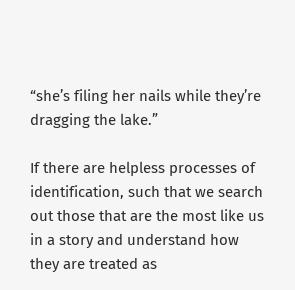“she’s filing her nails while they’re dragging the lake.”

If there are helpless processes of identification, such that we search out those that are the most like us in a story and understand how they are treated as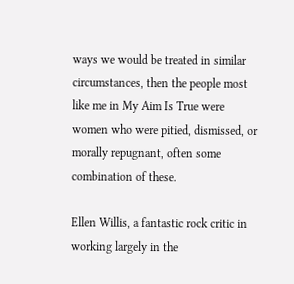ways we would be treated in similar circumstances, then the people most like me in My Aim Is True were women who were pitied, dismissed, or morally repugnant, often some combination of these.

Ellen Willis, a fantastic rock critic in working largely in the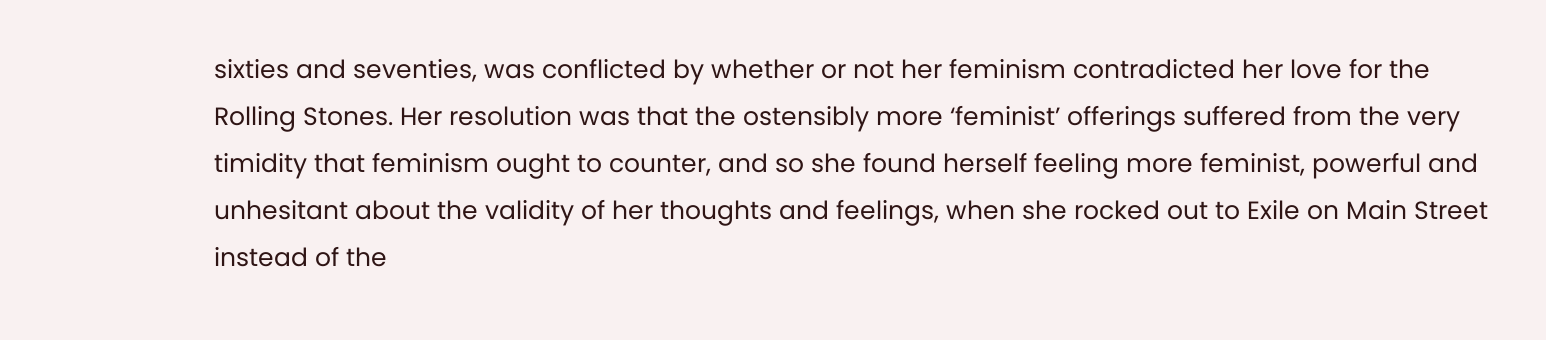sixties and seventies, was conflicted by whether or not her feminism contradicted her love for the Rolling Stones. Her resolution was that the ostensibly more ‘feminist’ offerings suffered from the very timidity that feminism ought to counter, and so she found herself feeling more feminist, powerful and unhesitant about the validity of her thoughts and feelings, when she rocked out to Exile on Main Street instead of the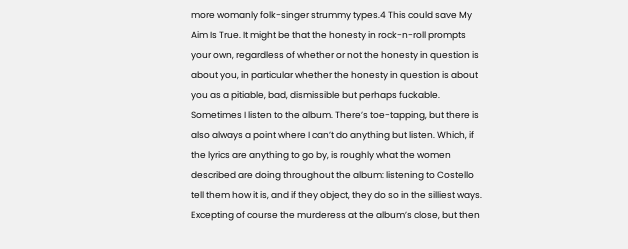more womanly folk-singer strummy types.4 This could save My Aim Is True. It might be that the honesty in rock-n-roll prompts your own, regardless of whether or not the honesty in question is about you, in particular whether the honesty in question is about you as a pitiable, bad, dismissible but perhaps fuckable. Sometimes I listen to the album. There’s toe-tapping, but there is also always a point where I can’t do anything but listen. Which, if the lyrics are anything to go by, is roughly what the women described are doing throughout the album: listening to Costello tell them how it is, and if they object, they do so in the silliest ways. Excepting of course the murderess at the album’s close, but then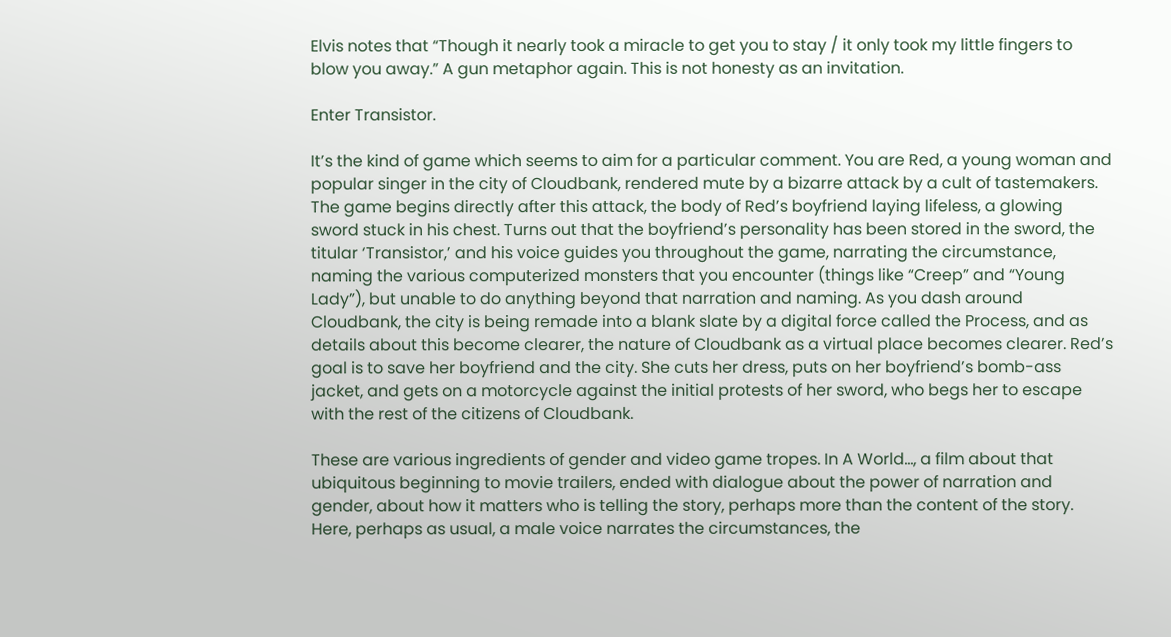Elvis notes that “Though it nearly took a miracle to get you to stay / it only took my little fingers to blow you away.” A gun metaphor again. This is not honesty as an invitation.

Enter Transistor.

It’s the kind of game which seems to aim for a particular comment. You are Red, a young woman and popular singer in the city of Cloudbank, rendered mute by a bizarre attack by a cult of tastemakers. The game begins directly after this attack, the body of Red’s boyfriend laying lifeless, a glowing sword stuck in his chest. Turns out that the boyfriend’s personality has been stored in the sword, the titular ‘Transistor,’ and his voice guides you throughout the game, narrating the circumstance, naming the various computerized monsters that you encounter (things like “Creep” and “Young Lady”), but unable to do anything beyond that narration and naming. As you dash around Cloudbank, the city is being remade into a blank slate by a digital force called the Process, and as details about this become clearer, the nature of Cloudbank as a virtual place becomes clearer. Red’s goal is to save her boyfriend and the city. She cuts her dress, puts on her boyfriend’s bomb-ass jacket, and gets on a motorcycle against the initial protests of her sword, who begs her to escape with the rest of the citizens of Cloudbank.

These are various ingredients of gender and video game tropes. In A World…, a film about that ubiquitous beginning to movie trailers, ended with dialogue about the power of narration and gender, about how it matters who is telling the story, perhaps more than the content of the story. Here, perhaps as usual, a male voice narrates the circumstances, the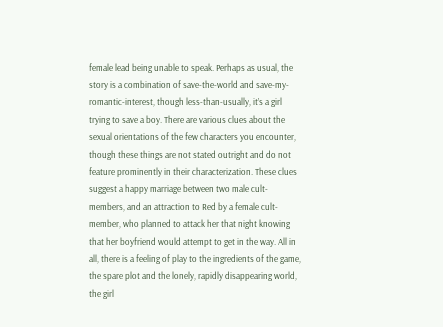female lead being unable to speak. Perhaps as usual, the story is a combination of save-the-world and save-my-romantic-interest, though less-than-usually, it’s a girl trying to save a boy. There are various clues about the sexual orientations of the few characters you encounter, though these things are not stated outright and do not feature prominently in their characterization. These clues suggest a happy marriage between two male cult-members, and an attraction to Red by a female cult-member, who planned to attack her that night knowing that her boyfriend would attempt to get in the way. All in all, there is a feeling of play to the ingredients of the game, the spare plot and the lonely, rapidly disappearing world, the girl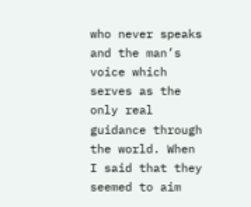who never speaks and the man’s voice which serves as the only real guidance through the world. When I said that they seemed to aim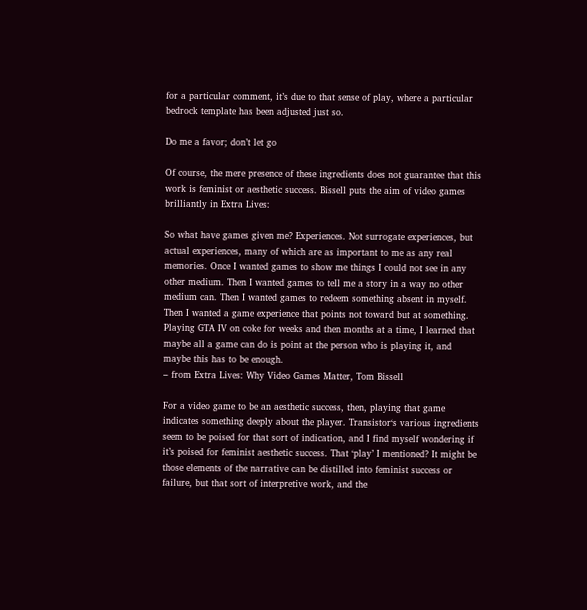for a particular comment, it’s due to that sense of play, where a particular bedrock template has been adjusted just so.

Do me a favor; don’t let go

Of course, the mere presence of these ingredients does not guarantee that this work is feminist or aesthetic success. Bissell puts the aim of video games brilliantly in Extra Lives:

So what have games given me? Experiences. Not surrogate experiences, but actual experiences, many of which are as important to me as any real memories. Once I wanted games to show me things I could not see in any other medium. Then I wanted games to tell me a story in a way no other medium can. Then I wanted games to redeem something absent in myself. Then I wanted a game experience that points not toward but at something. Playing GTA IV on coke for weeks and then months at a time, I learned that maybe all a game can do is point at the person who is playing it, and maybe this has to be enough.
– from Extra Lives: Why Video Games Matter, Tom Bissell

For a video game to be an aesthetic success, then, playing that game indicates something deeply about the player. Transistor‘s various ingredients seem to be poised for that sort of indication, and I find myself wondering if it’s poised for feminist aesthetic success. That ‘play’ I mentioned? It might be those elements of the narrative can be distilled into feminist success or failure, but that sort of interpretive work, and the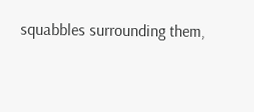squabbles surrounding them,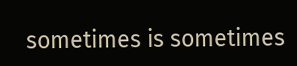sometimes is sometimes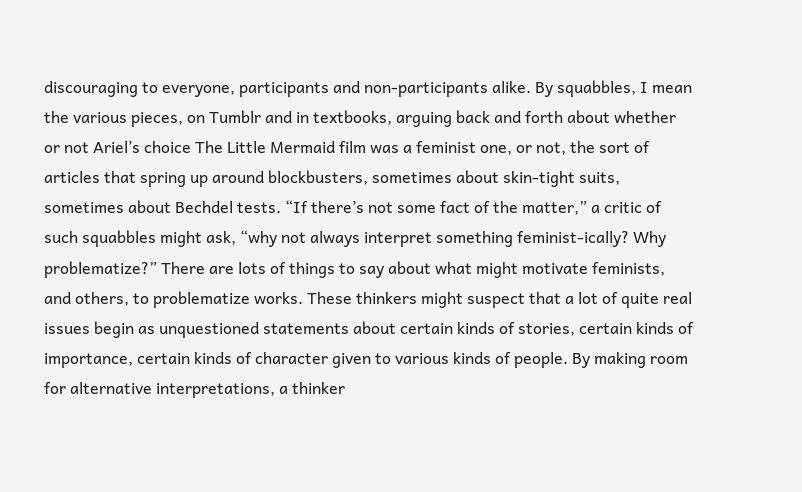discouraging to everyone, participants and non-participants alike. By squabbles, I mean the various pieces, on Tumblr and in textbooks, arguing back and forth about whether or not Ariel’s choice The Little Mermaid film was a feminist one, or not, the sort of articles that spring up around blockbusters, sometimes about skin-tight suits, sometimes about Bechdel tests. “If there’s not some fact of the matter,” a critic of such squabbles might ask, “why not always interpret something feminist-ically? Why problematize?” There are lots of things to say about what might motivate feminists, and others, to problematize works. These thinkers might suspect that a lot of quite real issues begin as unquestioned statements about certain kinds of stories, certain kinds of importance, certain kinds of character given to various kinds of people. By making room for alternative interpretations, a thinker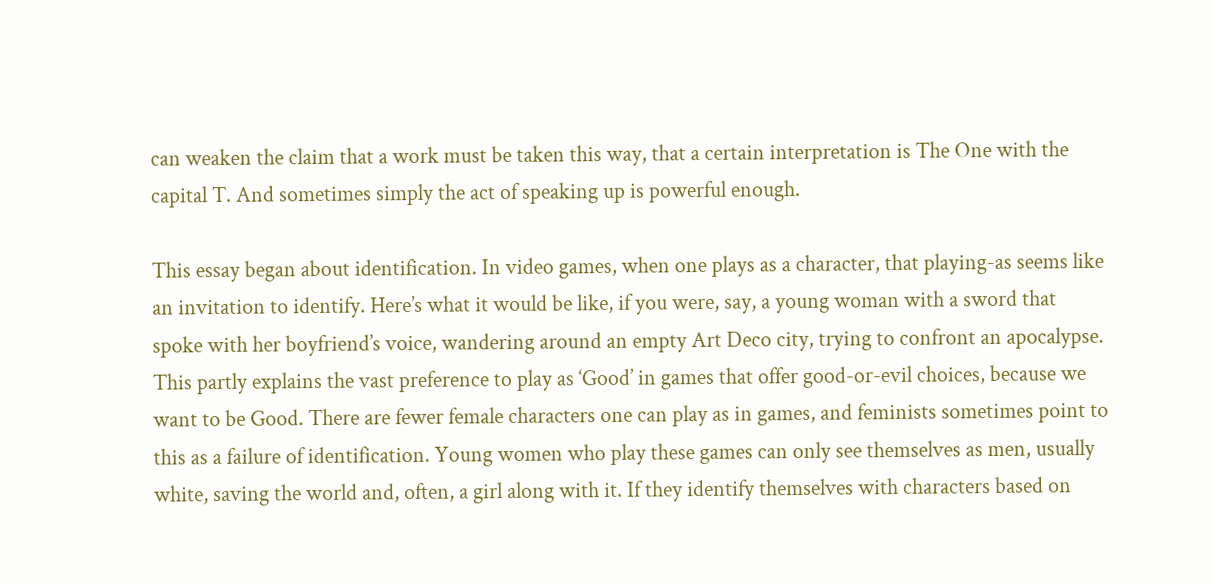can weaken the claim that a work must be taken this way, that a certain interpretation is The One with the capital T. And sometimes simply the act of speaking up is powerful enough.

This essay began about identification. In video games, when one plays as a character, that playing-as seems like an invitation to identify. Here’s what it would be like, if you were, say, a young woman with a sword that spoke with her boyfriend’s voice, wandering around an empty Art Deco city, trying to confront an apocalypse. This partly explains the vast preference to play as ‘Good’ in games that offer good-or-evil choices, because we want to be Good. There are fewer female characters one can play as in games, and feminists sometimes point to this as a failure of identification. Young women who play these games can only see themselves as men, usually white, saving the world and, often, a girl along with it. If they identify themselves with characters based on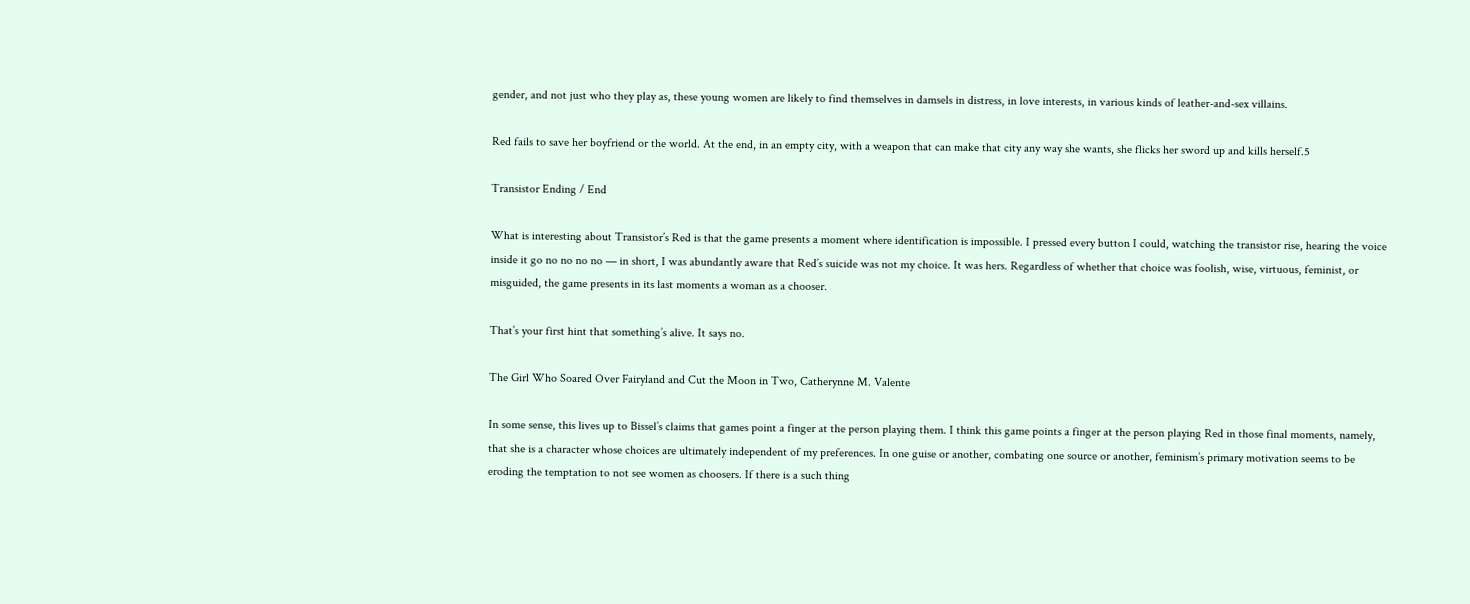gender, and not just who they play as, these young women are likely to find themselves in damsels in distress, in love interests, in various kinds of leather-and-sex villains.

Red fails to save her boyfriend or the world. At the end, in an empty city, with a weapon that can make that city any way she wants, she flicks her sword up and kills herself.5

Transistor Ending / End

What is interesting about Transistor’s Red is that the game presents a moment where identification is impossible. I pressed every button I could, watching the transistor rise, hearing the voice inside it go no no no no — in short, I was abundantly aware that Red’s suicide was not my choice. It was hers. Regardless of whether that choice was foolish, wise, virtuous, feminist, or misguided, the game presents in its last moments a woman as a chooser.

That’s your first hint that something’s alive. It says no.

The Girl Who Soared Over Fairyland and Cut the Moon in Two, Catherynne M. Valente

In some sense, this lives up to Bissel’s claims that games point a finger at the person playing them. I think this game points a finger at the person playing Red in those final moments, namely, that she is a character whose choices are ultimately independent of my preferences. In one guise or another, combating one source or another, feminism’s primary motivation seems to be eroding the temptation to not see women as choosers. If there is a such thing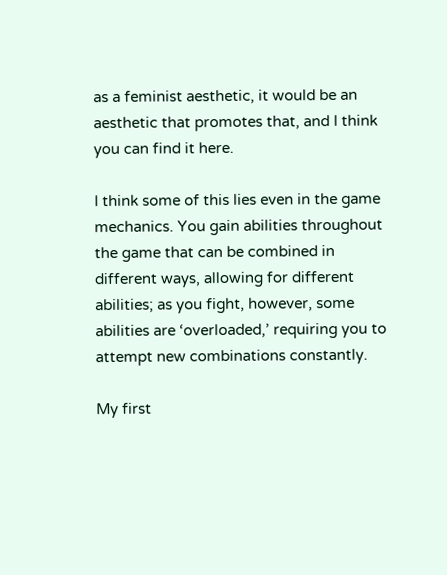as a feminist aesthetic, it would be an aesthetic that promotes that, and I think you can find it here.

I think some of this lies even in the game mechanics. You gain abilities throughout the game that can be combined in different ways, allowing for different abilities; as you fight, however, some abilities are ‘overloaded,’ requiring you to attempt new combinations constantly.

My first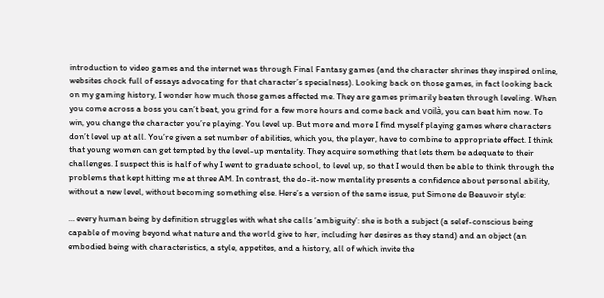introduction to video games and the internet was through Final Fantasy games (and the character shrines they inspired online, websites chock full of essays advocating for that character’s specialness). Looking back on those games, in fact looking back on my gaming history, I wonder how much those games affected me. They are games primarily beaten through leveling. When you come across a boss you can’t beat, you grind for a few more hours and come back and voilà, you can beat him now. To win, you change the character you’re playing. You level up. But more and more I find myself playing games where characters don’t level up at all. You’re given a set number of abilities, which you, the player, have to combine to appropriate effect. I think that young women can get tempted by the level-up mentality. They acquire something that lets them be adequate to their challenges. I suspect this is half of why I went to graduate school, to level up, so that I would then be able to think through the problems that kept hitting me at three AM. In contrast, the do-it-now mentality presents a confidence about personal ability, without a new level, without becoming something else. Here’s a version of the same issue, put Simone de Beauvoir style:

… every human being by definition struggles with what she calls ‘ambiguity’: she is both a subject (a selef-conscious being capable of moving beyond what nature and the world give to her, including her desires as they stand) and an object (an embodied being with characteristics, a style, appetites, and a history, all of which invite the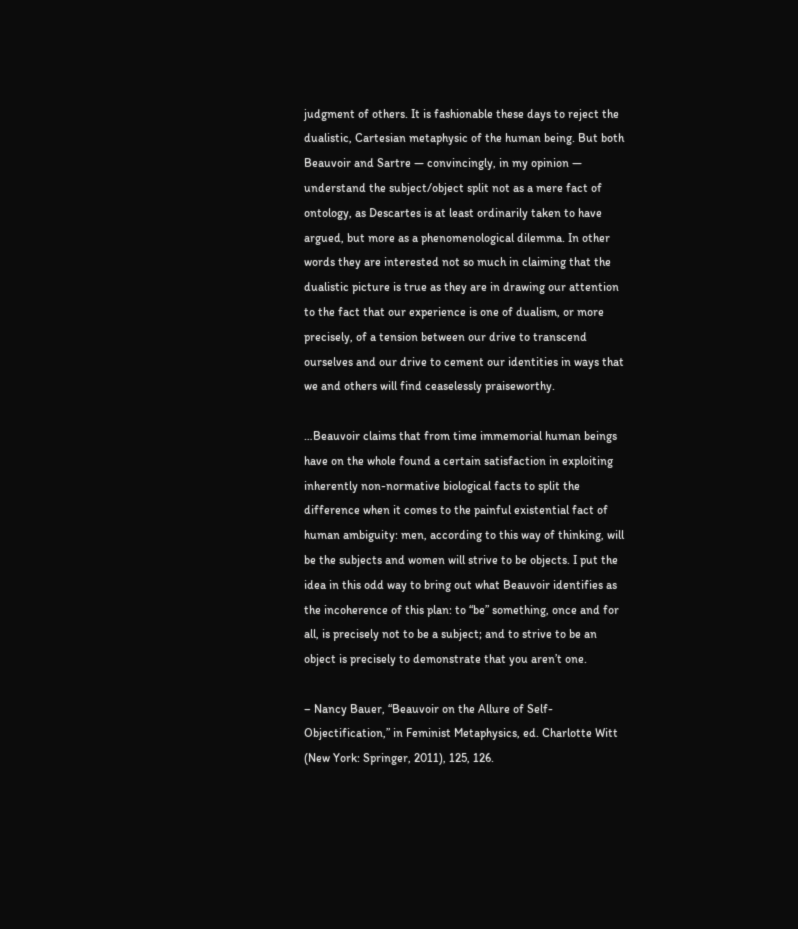judgment of others. It is fashionable these days to reject the dualistic, Cartesian metaphysic of the human being. But both Beauvoir and Sartre — convincingly, in my opinion — understand the subject/object split not as a mere fact of ontology, as Descartes is at least ordinarily taken to have argued, but more as a phenomenological dilemma. In other words they are interested not so much in claiming that the dualistic picture is true as they are in drawing our attention to the fact that our experience is one of dualism, or more precisely, of a tension between our drive to transcend ourselves and our drive to cement our identities in ways that we and others will find ceaselessly praiseworthy.

…Beauvoir claims that from time immemorial human beings have on the whole found a certain satisfaction in exploiting inherently non-normative biological facts to split the difference when it comes to the painful existential fact of human ambiguity: men, according to this way of thinking, will be the subjects and women will strive to be objects. I put the idea in this odd way to bring out what Beauvoir identifies as the incoherence of this plan: to “be” something, once and for all, is precisely not to be a subject; and to strive to be an object is precisely to demonstrate that you aren’t one.

– Nancy Bauer, “Beauvoir on the Allure of Self-Objectification,” in Feminist Metaphysics, ed. Charlotte Witt (New York: Springer, 2011), 125, 126.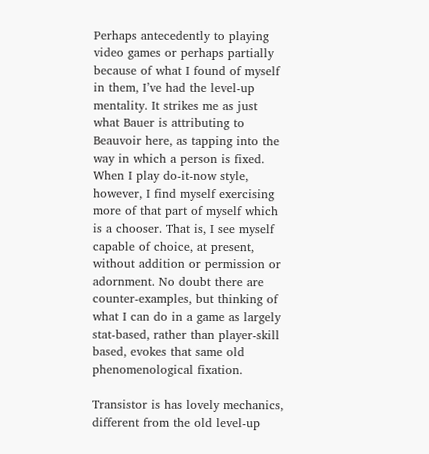Perhaps antecedently to playing video games or perhaps partially because of what I found of myself in them, I’ve had the level-up mentality. It strikes me as just what Bauer is attributing to Beauvoir here, as tapping into the way in which a person is fixed. When I play do-it-now style, however, I find myself exercising more of that part of myself which is a chooser. That is, I see myself capable of choice, at present, without addition or permission or adornment. No doubt there are counter-examples, but thinking of what I can do in a game as largely stat-based, rather than player-skill based, evokes that same old phenomenological fixation.

Transistor is has lovely mechanics, different from the old level-up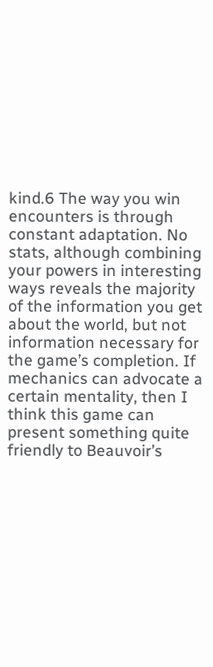kind.6 The way you win encounters is through constant adaptation. No stats, although combining your powers in interesting ways reveals the majority of the information you get about the world, but not information necessary for the game’s completion. If mechanics can advocate a certain mentality, then I think this game can present something quite friendly to Beauvoir’s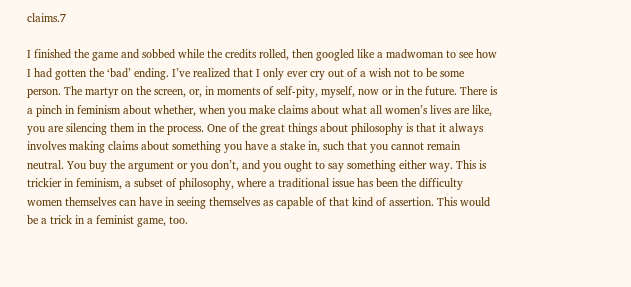claims.7

I finished the game and sobbed while the credits rolled, then googled like a madwoman to see how I had gotten the ‘bad’ ending. I’ve realized that I only ever cry out of a wish not to be some person. The martyr on the screen, or, in moments of self-pity, myself, now or in the future. There is a pinch in feminism about whether, when you make claims about what all women’s lives are like, you are silencing them in the process. One of the great things about philosophy is that it always involves making claims about something you have a stake in, such that you cannot remain neutral. You buy the argument or you don’t, and you ought to say something either way. This is trickier in feminism, a subset of philosophy, where a traditional issue has been the difficulty women themselves can have in seeing themselves as capable of that kind of assertion. This would be a trick in a feminist game, too.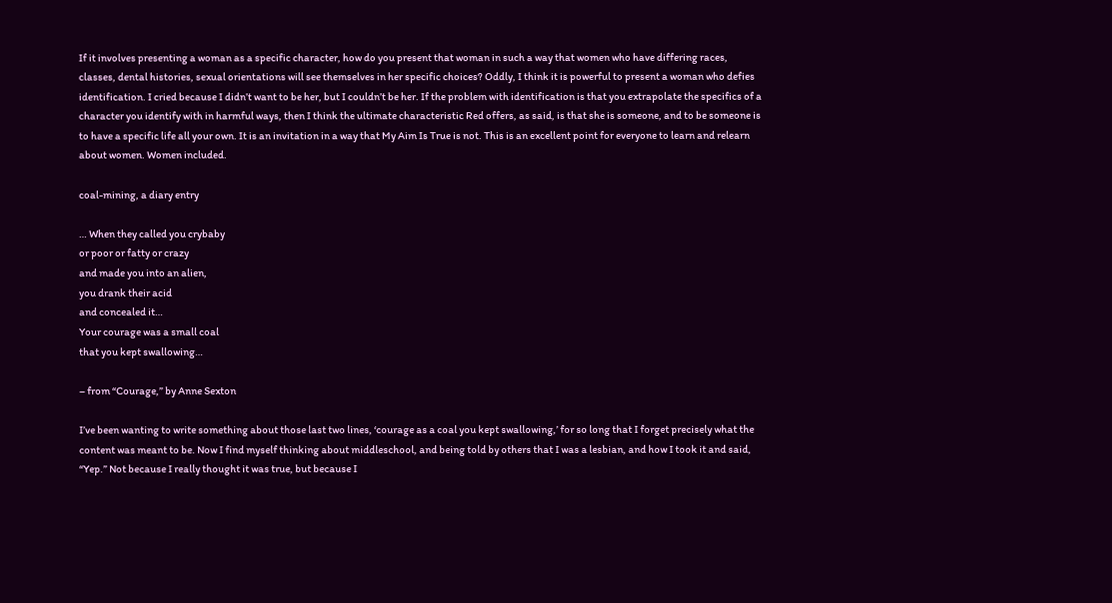If it involves presenting a woman as a specific character, how do you present that woman in such a way that women who have differing races, classes, dental histories, sexual orientations will see themselves in her specific choices? Oddly, I think it is powerful to present a woman who defies identification. I cried because I didn’t want to be her, but I couldn’t be her. If the problem with identification is that you extrapolate the specifics of a character you identify with in harmful ways, then I think the ultimate characteristic Red offers, as said, is that she is someone, and to be someone is to have a specific life all your own. It is an invitation in a way that My Aim Is True is not. This is an excellent point for everyone to learn and relearn about women. Women included.

coal-mining, a diary entry

… When they called you crybaby
or poor or fatty or crazy
and made you into an alien,
you drank their acid
and concealed it…
Your courage was a small coal
that you kept swallowing…

– from “Courage,” by Anne Sexton

I’ve been wanting to write something about those last two lines, ‘courage as a coal you kept swallowing,’ for so long that I forget precisely what the content was meant to be. Now I find myself thinking about middleschool, and being told by others that I was a lesbian, and how I took it and said, “Yep.” Not because I really thought it was true, but because I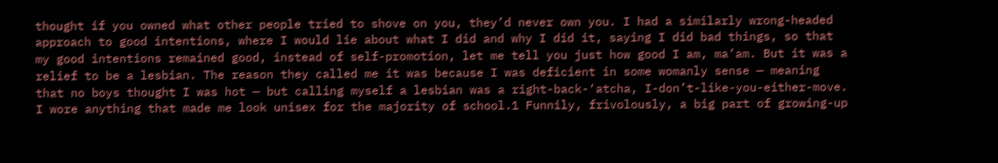thought if you owned what other people tried to shove on you, they’d never own you. I had a similarly wrong-headed approach to good intentions, where I would lie about what I did and why I did it, saying I did bad things, so that my good intentions remained good, instead of self-promotion, let me tell you just how good I am, ma’am. But it was a relief to be a lesbian. The reason they called me it was because I was deficient in some womanly sense — meaning that no boys thought I was hot — but calling myself a lesbian was a right-back-‘atcha, I-don’t-like-you-either-move. I wore anything that made me look unisex for the majority of school.1 Funnily, frivolously, a big part of growing-up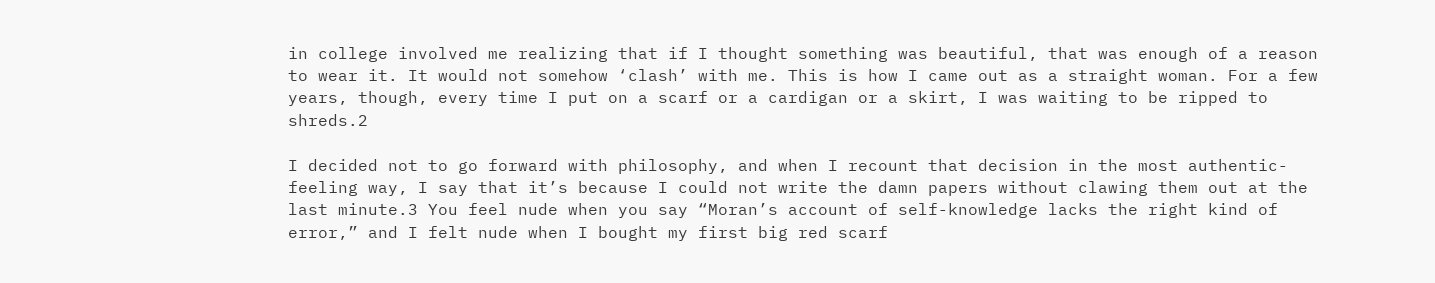in college involved me realizing that if I thought something was beautiful, that was enough of a reason to wear it. It would not somehow ‘clash’ with me. This is how I came out as a straight woman. For a few years, though, every time I put on a scarf or a cardigan or a skirt, I was waiting to be ripped to shreds.2

I decided not to go forward with philosophy, and when I recount that decision in the most authentic-feeling way, I say that it’s because I could not write the damn papers without clawing them out at the last minute.3 You feel nude when you say “Moran’s account of self-knowledge lacks the right kind of error,” and I felt nude when I bought my first big red scarf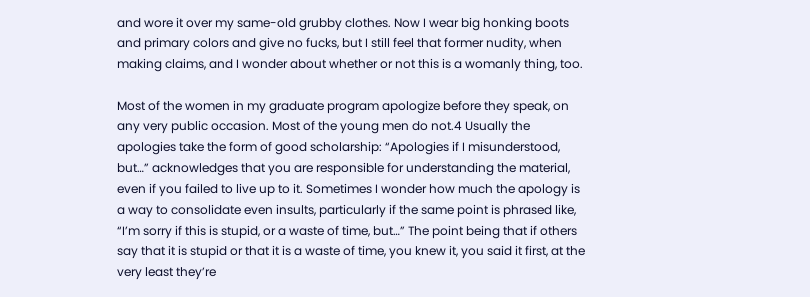and wore it over my same-old grubby clothes. Now I wear big honking boots and primary colors and give no fucks, but I still feel that former nudity, when making claims, and I wonder about whether or not this is a womanly thing, too.

Most of the women in my graduate program apologize before they speak, on any very public occasion. Most of the young men do not.4 Usually the apologies take the form of good scholarship: “Apologies if I misunderstood, but…” acknowledges that you are responsible for understanding the material, even if you failed to live up to it. Sometimes I wonder how much the apology is a way to consolidate even insults, particularly if the same point is phrased like, “I’m sorry if this is stupid, or a waste of time, but…” The point being that if others say that it is stupid or that it is a waste of time, you knew it, you said it first, at the very least they’re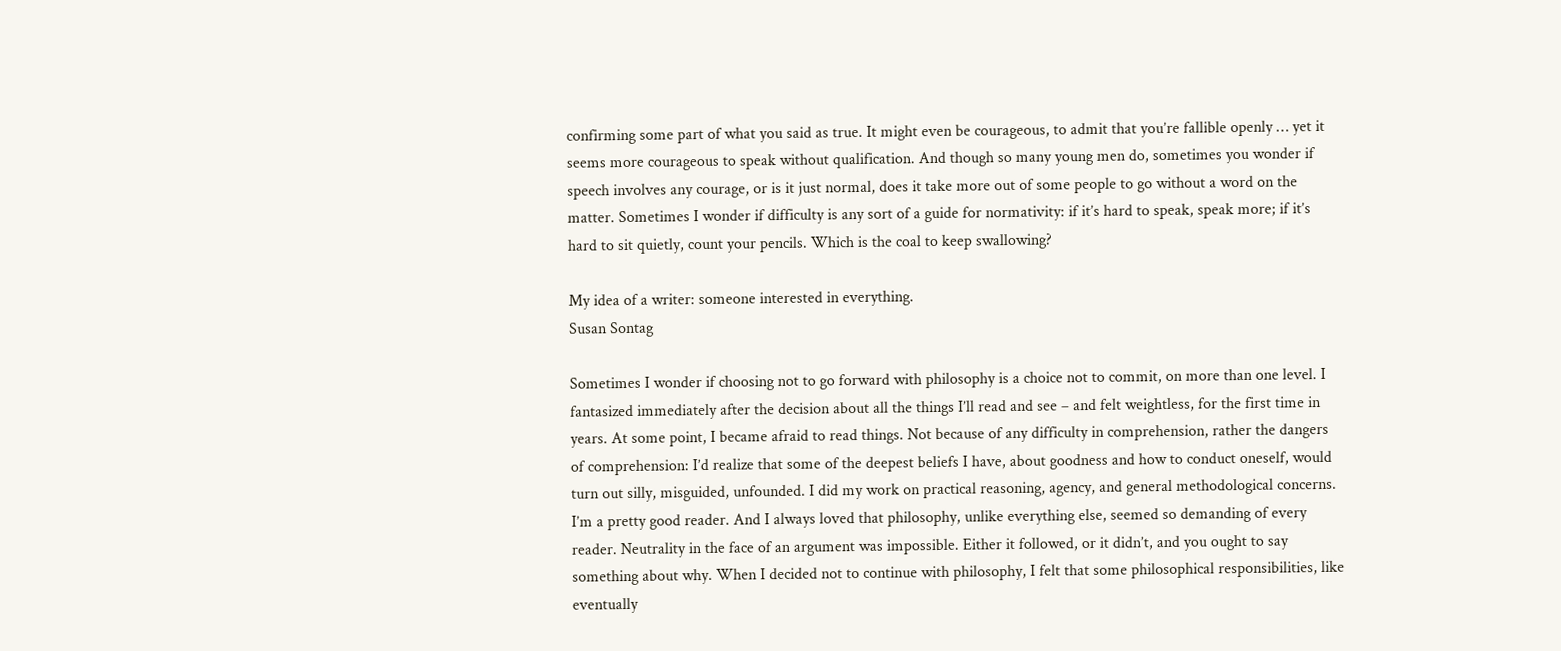confirming some part of what you said as true. It might even be courageous, to admit that you’re fallible openly … yet it seems more courageous to speak without qualification. And though so many young men do, sometimes you wonder if speech involves any courage, or is it just normal, does it take more out of some people to go without a word on the matter. Sometimes I wonder if difficulty is any sort of a guide for normativity: if it’s hard to speak, speak more; if it’s hard to sit quietly, count your pencils. Which is the coal to keep swallowing?

My idea of a writer: someone interested in everything.
Susan Sontag

Sometimes I wonder if choosing not to go forward with philosophy is a choice not to commit, on more than one level. I fantasized immediately after the decision about all the things I’ll read and see – and felt weightless, for the first time in years. At some point, I became afraid to read things. Not because of any difficulty in comprehension, rather the dangers of comprehension: I’d realize that some of the deepest beliefs I have, about goodness and how to conduct oneself, would turn out silly, misguided, unfounded. I did my work on practical reasoning, agency, and general methodological concerns. I’m a pretty good reader. And I always loved that philosophy, unlike everything else, seemed so demanding of every reader. Neutrality in the face of an argument was impossible. Either it followed, or it didn’t, and you ought to say something about why. When I decided not to continue with philosophy, I felt that some philosophical responsibilities, like eventually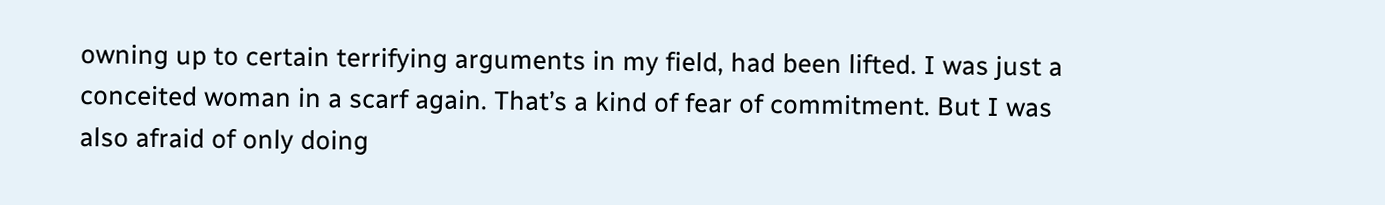owning up to certain terrifying arguments in my field, had been lifted. I was just a conceited woman in a scarf again. That’s a kind of fear of commitment. But I was also afraid of only doing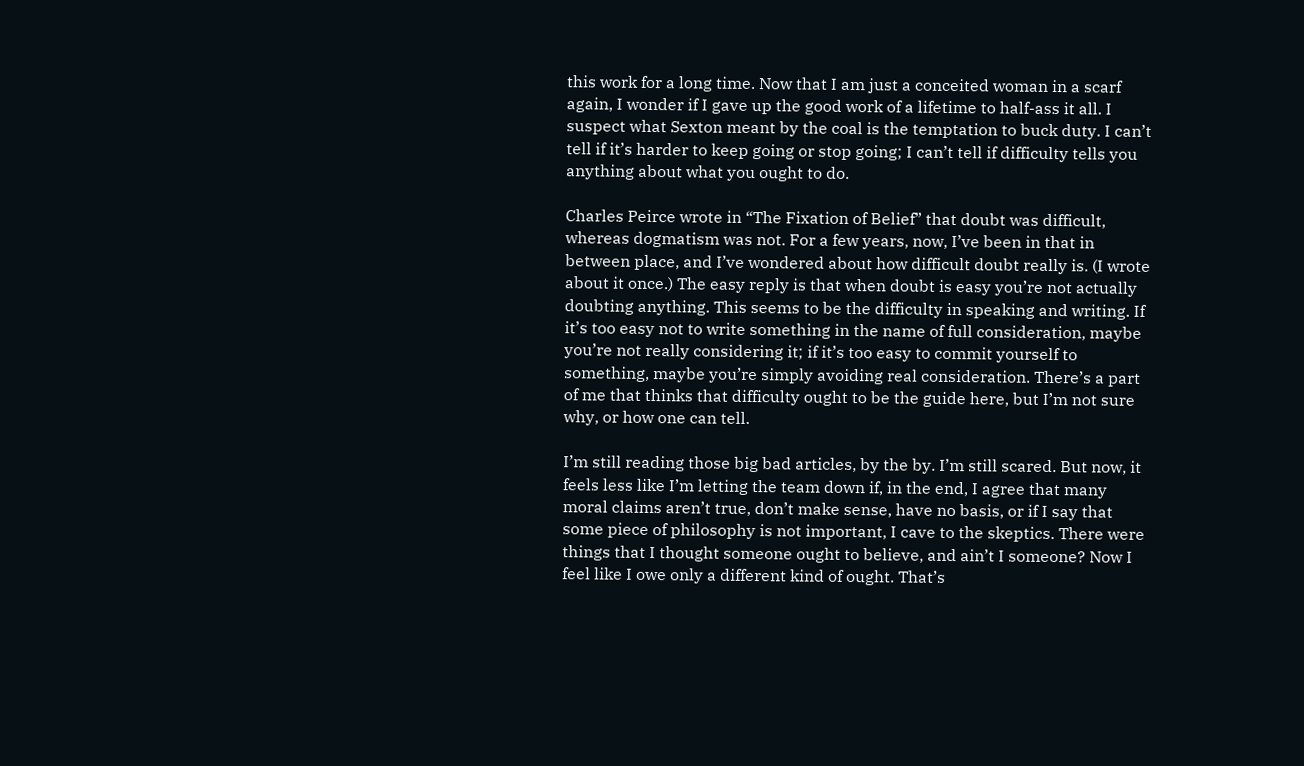this work for a long time. Now that I am just a conceited woman in a scarf again, I wonder if I gave up the good work of a lifetime to half-ass it all. I suspect what Sexton meant by the coal is the temptation to buck duty. I can’t tell if it’s harder to keep going or stop going; I can’t tell if difficulty tells you anything about what you ought to do.

Charles Peirce wrote in “The Fixation of Belief” that doubt was difficult, whereas dogmatism was not. For a few years, now, I’ve been in that in between place, and I’ve wondered about how difficult doubt really is. (I wrote about it once.) The easy reply is that when doubt is easy you’re not actually doubting anything. This seems to be the difficulty in speaking and writing. If it’s too easy not to write something in the name of full consideration, maybe you’re not really considering it; if it’s too easy to commit yourself to something, maybe you’re simply avoiding real consideration. There’s a part of me that thinks that difficulty ought to be the guide here, but I’m not sure why, or how one can tell.

I’m still reading those big bad articles, by the by. I’m still scared. But now, it feels less like I’m letting the team down if, in the end, I agree that many moral claims aren’t true, don’t make sense, have no basis, or if I say that some piece of philosophy is not important, I cave to the skeptics. There were things that I thought someone ought to believe, and ain’t I someone? Now I feel like I owe only a different kind of ought. That’s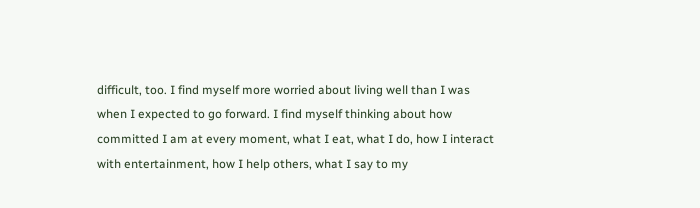difficult, too. I find myself more worried about living well than I was when I expected to go forward. I find myself thinking about how committed I am at every moment, what I eat, what I do, how I interact with entertainment, how I help others, what I say to my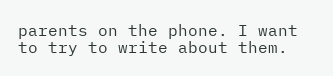parents on the phone. I want to try to write about them.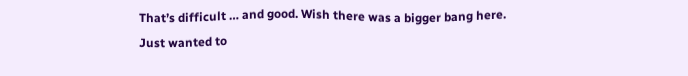That’s difficult … and good. Wish there was a bigger bang here. Just wanted to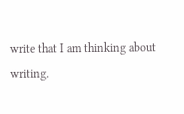write that I am thinking about writing.